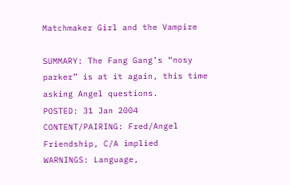Matchmaker Girl and the Vampire

SUMMARY: The Fang Gang’s “nosy parker” is at it again, this time asking Angel questions.
POSTED: 31 Jan 2004
CONTENT/PAIRING: Fred/Angel Friendship, C/A implied
WARNINGS: Language,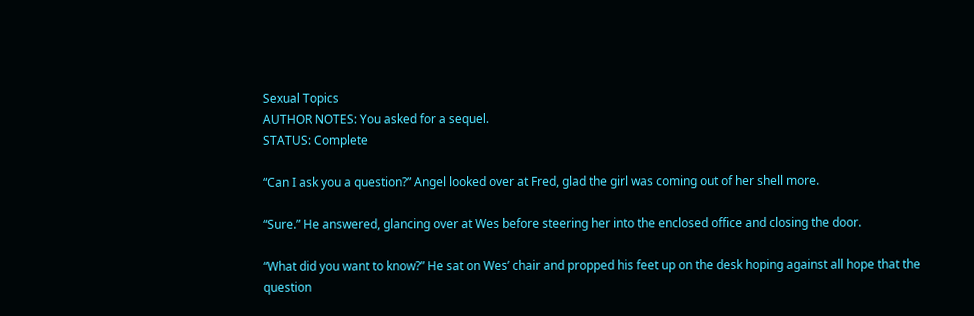Sexual Topics
AUTHOR NOTES: You asked for a sequel.
STATUS: Complete

“Can I ask you a question?” Angel looked over at Fred, glad the girl was coming out of her shell more.

“Sure.” He answered, glancing over at Wes before steering her into the enclosed office and closing the door.

“What did you want to know?” He sat on Wes’ chair and propped his feet up on the desk hoping against all hope that the question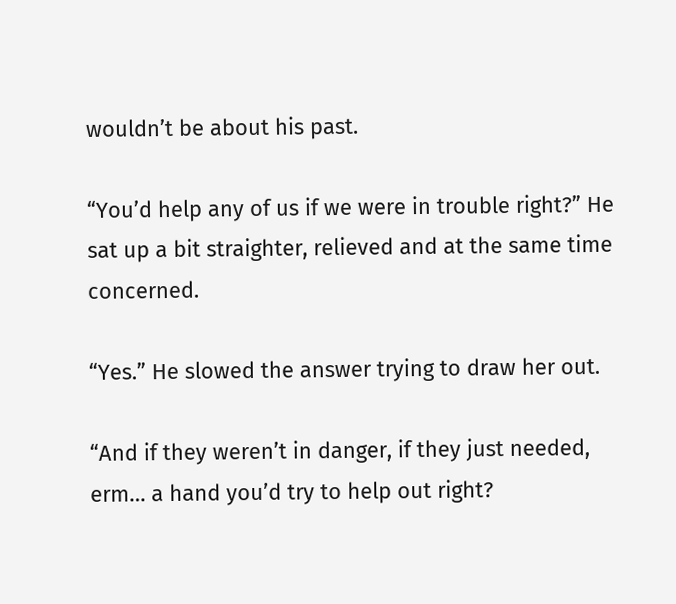wouldn’t be about his past.

“You’d help any of us if we were in trouble right?” He sat up a bit straighter, relieved and at the same time concerned.

“Yes.” He slowed the answer trying to draw her out.

“And if they weren’t in danger, if they just needed, erm… a hand you’d try to help out right?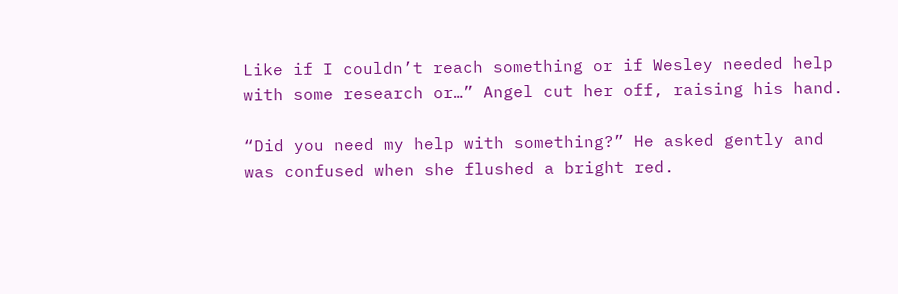Like if I couldn’t reach something or if Wesley needed help with some research or…” Angel cut her off, raising his hand.

“Did you need my help with something?” He asked gently and was confused when she flushed a bright red.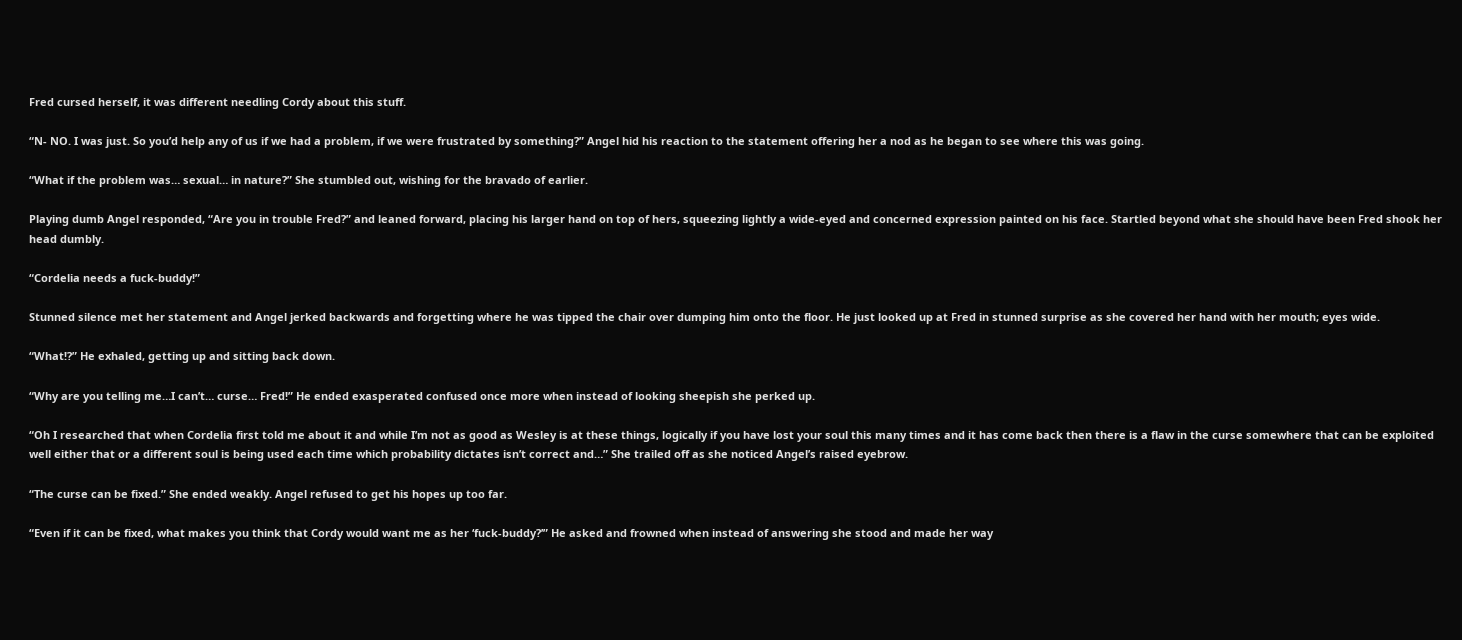Fred cursed herself, it was different needling Cordy about this stuff.

“N- NO. I was just. So you’d help any of us if we had a problem, if we were frustrated by something?” Angel hid his reaction to the statement offering her a nod as he began to see where this was going.

“What if the problem was… sexual… in nature?” She stumbled out, wishing for the bravado of earlier.

Playing dumb Angel responded, “Are you in trouble Fred?” and leaned forward, placing his larger hand on top of hers, squeezing lightly a wide-eyed and concerned expression painted on his face. Startled beyond what she should have been Fred shook her head dumbly.

“Cordelia needs a fuck-buddy!”

Stunned silence met her statement and Angel jerked backwards and forgetting where he was tipped the chair over dumping him onto the floor. He just looked up at Fred in stunned surprise as she covered her hand with her mouth; eyes wide.

“What!?” He exhaled, getting up and sitting back down.

“Why are you telling me…I can’t… curse… Fred!” He ended exasperated confused once more when instead of looking sheepish she perked up.

“Oh I researched that when Cordelia first told me about it and while I’m not as good as Wesley is at these things, logically if you have lost your soul this many times and it has come back then there is a flaw in the curse somewhere that can be exploited well either that or a different soul is being used each time which probability dictates isn’t correct and…” She trailed off as she noticed Angel’s raised eyebrow.

“The curse can be fixed.” She ended weakly. Angel refused to get his hopes up too far.

“Even if it can be fixed, what makes you think that Cordy would want me as her ‘fuck-buddy?’” He asked and frowned when instead of answering she stood and made her way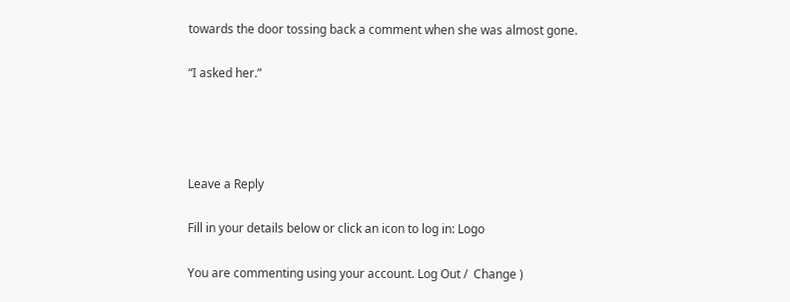towards the door tossing back a comment when she was almost gone.

“I asked her.”




Leave a Reply

Fill in your details below or click an icon to log in: Logo

You are commenting using your account. Log Out /  Change )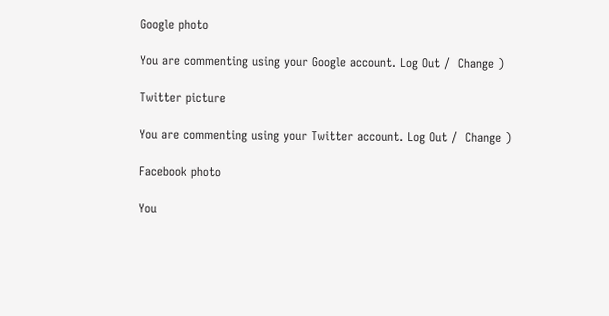Google photo

You are commenting using your Google account. Log Out /  Change )

Twitter picture

You are commenting using your Twitter account. Log Out /  Change )

Facebook photo

You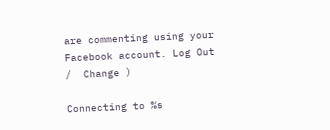are commenting using your Facebook account. Log Out /  Change )

Connecting to %s